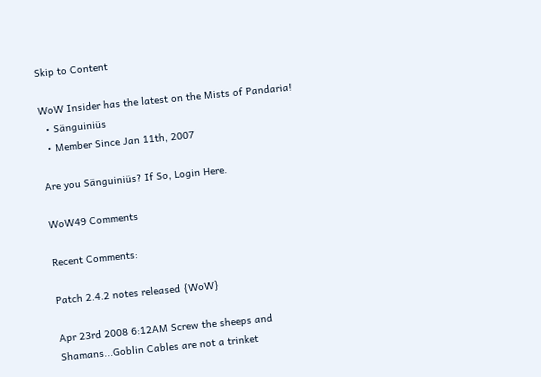Skip to Content

WoW Insider has the latest on the Mists of Pandaria!
  • Sänguiniüs
  • Member Since Jan 11th, 2007

Are you Sänguiniüs? If So, Login Here.

WoW49 Comments

Recent Comments:

Patch 2.4.2 notes released {WoW}

Apr 23rd 2008 6:12AM Screw the sheeps and Shamans...Goblin Cables are not a trinket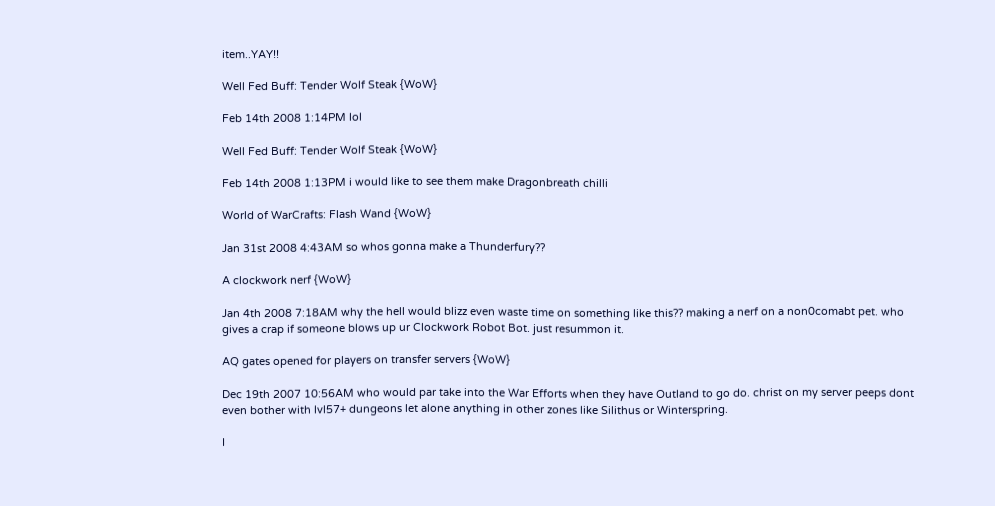item..YAY!!

Well Fed Buff: Tender Wolf Steak {WoW}

Feb 14th 2008 1:14PM lol

Well Fed Buff: Tender Wolf Steak {WoW}

Feb 14th 2008 1:13PM i would like to see them make Dragonbreath chilli

World of WarCrafts: Flash Wand {WoW}

Jan 31st 2008 4:43AM so whos gonna make a Thunderfury??

A clockwork nerf {WoW}

Jan 4th 2008 7:18AM why the hell would blizz even waste time on something like this?? making a nerf on a non0comabt pet. who gives a crap if someone blows up ur Clockwork Robot Bot. just resummon it.

AQ gates opened for players on transfer servers {WoW}

Dec 19th 2007 10:56AM who would par take into the War Efforts when they have Outland to go do. christ on my server peeps dont even bother with lvl57+ dungeons let alone anything in other zones like Silithus or Winterspring.

I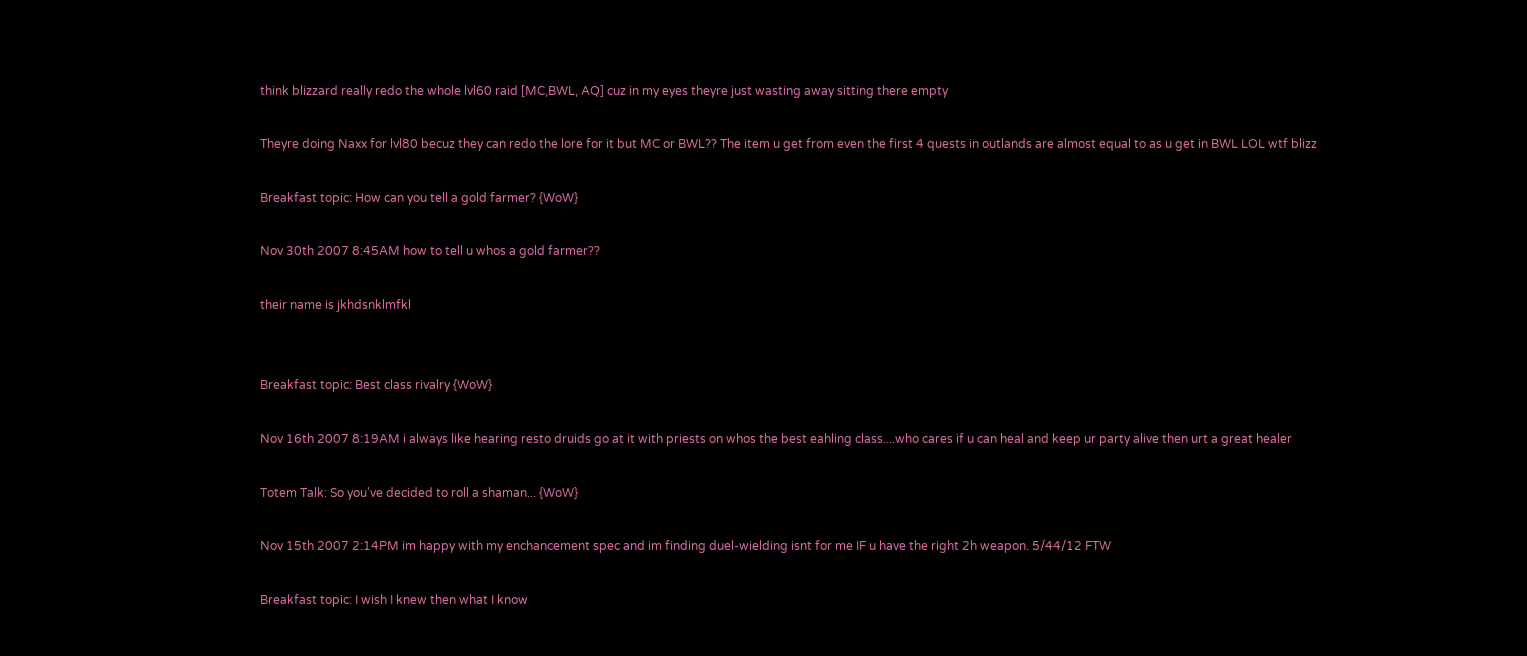think blizzard really redo the whole lvl60 raid [MC,BWL, AQ] cuz in my eyes theyre just wasting away sitting there empty

Theyre doing Naxx for lvl80 becuz they can redo the lore for it but MC or BWL?? The item u get from even the first 4 quests in outlands are almost equal to as u get in BWL LOL wtf blizz

Breakfast topic: How can you tell a gold farmer? {WoW}

Nov 30th 2007 8:45AM how to tell u whos a gold farmer??

their name is jkhdsnklmfkl


Breakfast topic: Best class rivalry {WoW}

Nov 16th 2007 8:19AM i always like hearing resto druids go at it with priests on whos the best eahling class....who cares if u can heal and keep ur party alive then urt a great healer

Totem Talk: So you've decided to roll a shaman... {WoW}

Nov 15th 2007 2:14PM im happy with my enchancement spec and im finding duel-wielding isnt for me IF u have the right 2h weapon. 5/44/12 FTW

Breakfast topic: I wish I knew then what I know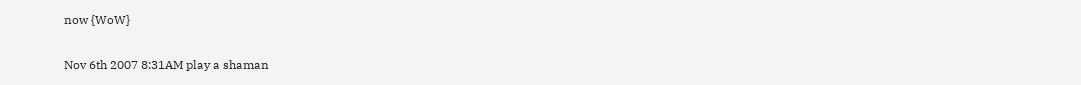now {WoW}

Nov 6th 2007 8:31AM play a shaman